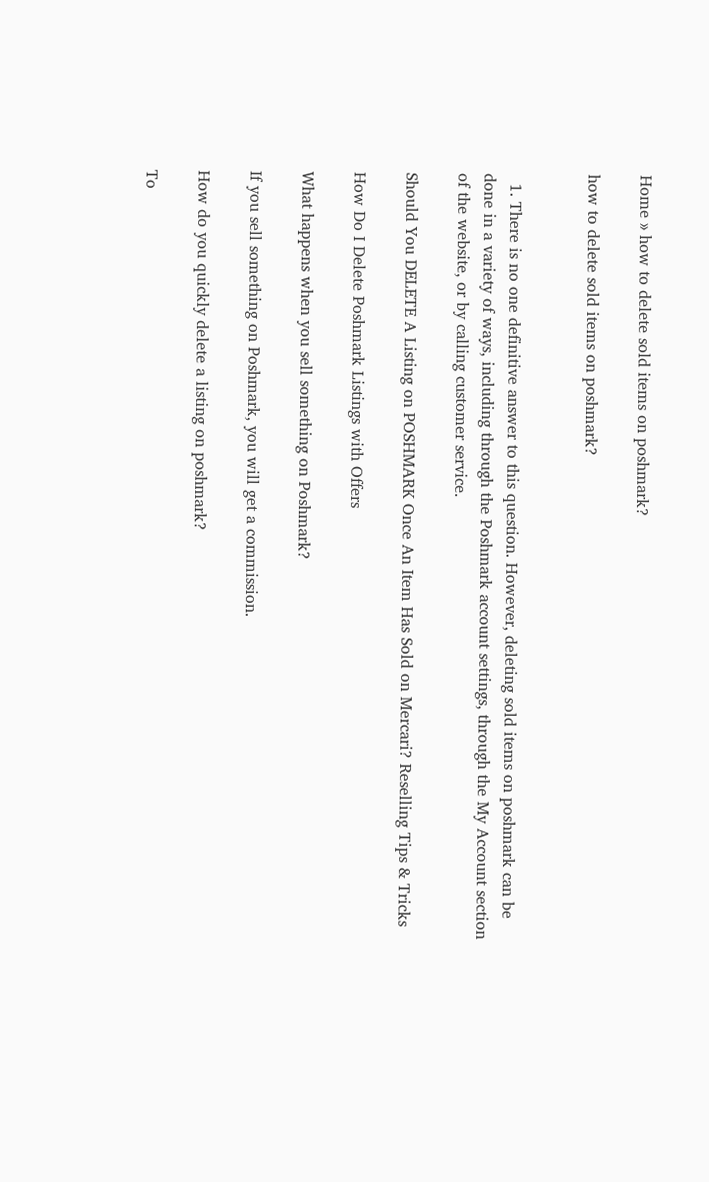Home » how to delete sold items on poshmark?

how to delete sold items on poshmark?


  1. There is no one definitive answer to this question. However, deleting sold items on poshmark can be done in a variety of ways, including through the Poshmark account settings, through the My Account section of the website, or by calling customer service.

Should You DELETE A Listing on POSHMARK Once An Item Has Sold on Mercari? Reselling Tips & Tricks

How Do I Delete Poshmark Listings with Offers

What happens when you sell something on Poshmark?

If you sell something on Poshmark, you will get a commission.

How do you quickly delete a listing on poshmark?

To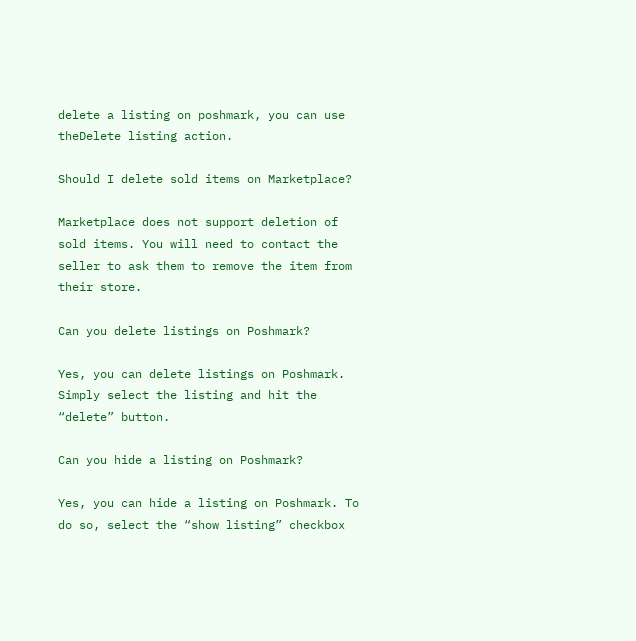delete a listing on poshmark, you can use theDelete listing action.

Should I delete sold items on Marketplace?

Marketplace does not support deletion of sold items. You will need to contact the seller to ask them to remove the item from their store.

Can you delete listings on Poshmark?

Yes, you can delete listings on Poshmark. Simply select the listing and hit the “delete” button.

Can you hide a listing on Poshmark?

Yes, you can hide a listing on Poshmark. To do so, select the “show listing” checkbox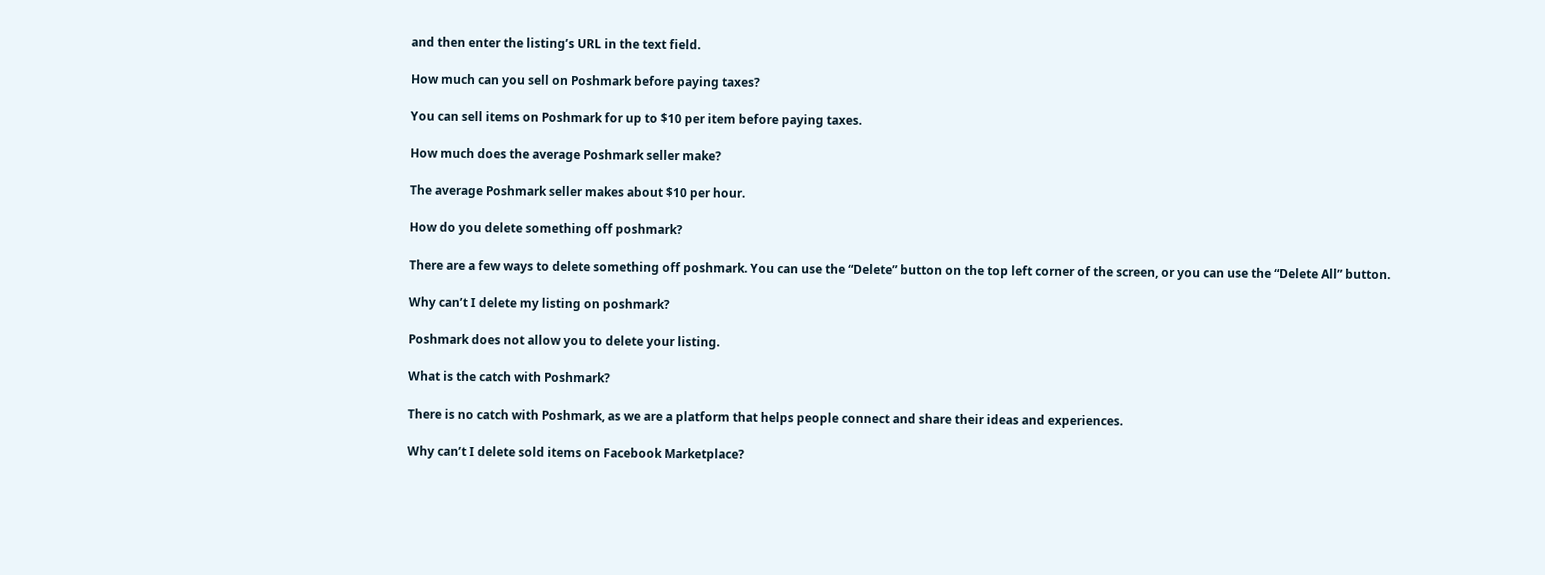and then enter the listing’s URL in the text field.

How much can you sell on Poshmark before paying taxes?

You can sell items on Poshmark for up to $10 per item before paying taxes.

How much does the average Poshmark seller make?

The average Poshmark seller makes about $10 per hour.

How do you delete something off poshmark?

There are a few ways to delete something off poshmark. You can use the “Delete” button on the top left corner of the screen, or you can use the “Delete All” button.

Why can’t I delete my listing on poshmark?

Poshmark does not allow you to delete your listing.

What is the catch with Poshmark?

There is no catch with Poshmark, as we are a platform that helps people connect and share their ideas and experiences.

Why can’t I delete sold items on Facebook Marketplace?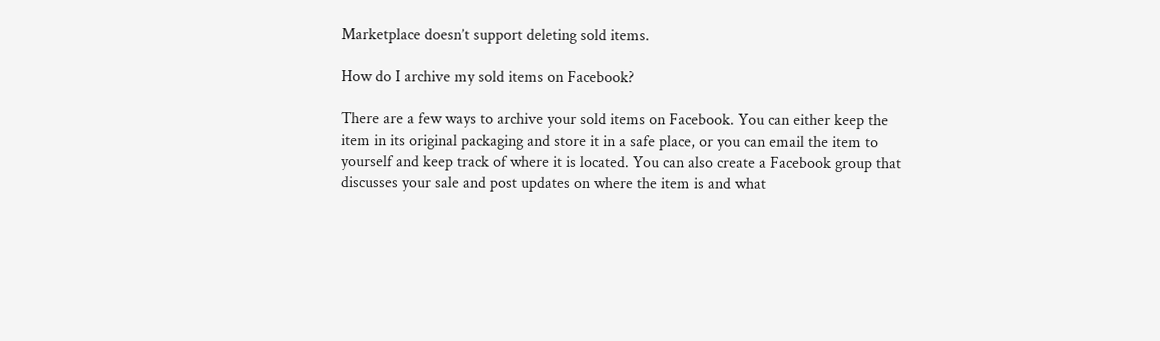Marketplace doesn’t support deleting sold items.

How do I archive my sold items on Facebook?

There are a few ways to archive your sold items on Facebook. You can either keep the item in its original packaging and store it in a safe place, or you can email the item to yourself and keep track of where it is located. You can also create a Facebook group that discusses your sale and post updates on where the item is and what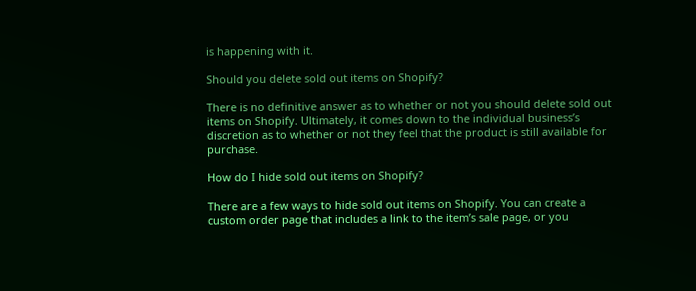is happening with it.

Should you delete sold out items on Shopify?

There is no definitive answer as to whether or not you should delete sold out items on Shopify. Ultimately, it comes down to the individual business’s discretion as to whether or not they feel that the product is still available for purchase.

How do I hide sold out items on Shopify?

There are a few ways to hide sold out items on Shopify. You can create a custom order page that includes a link to the item’s sale page, or you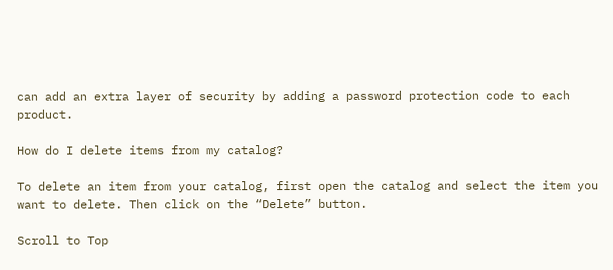can add an extra layer of security by adding a password protection code to each product.

How do I delete items from my catalog?

To delete an item from your catalog, first open the catalog and select the item you want to delete. Then click on the “Delete” button.

Scroll to Top